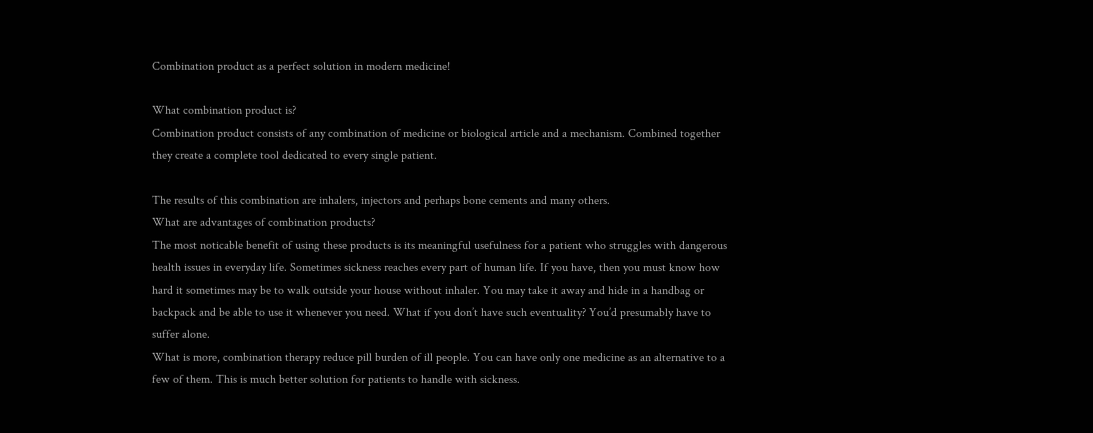Combination product as a perfect solution in modern medicine!

What combination product is?
Combination product consists of any combination of medicine or biological article and a mechanism. Combined together they create a complete tool dedicated to every single patient.

The results of this combination are inhalers, injectors and perhaps bone cements and many others.
What are advantages of combination products?
The most noticable benefit of using these products is its meaningful usefulness for a patient who struggles with dangerous health issues in everyday life. Sometimes sickness reaches every part of human life. If you have, then you must know how hard it sometimes may be to walk outside your house without inhaler. You may take it away and hide in a handbag or backpack and be able to use it whenever you need. What if you don’t have such eventuality? You’d presumably have to suffer alone.
What is more, combination therapy reduce pill burden of ill people. You can have only one medicine as an alternative to a few of them. This is much better solution for patients to handle with sickness.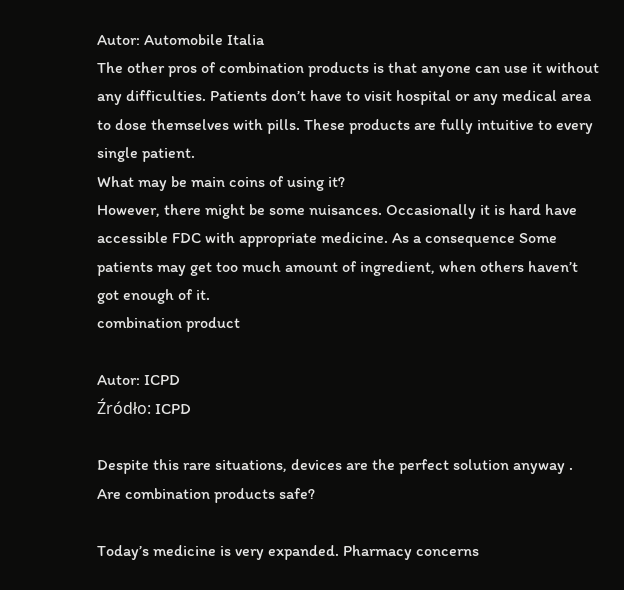Autor: Automobile Italia
The other pros of combination products is that anyone can use it without any difficulties. Patients don’t have to visit hospital or any medical area to dose themselves with pills. These products are fully intuitive to every single patient.
What may be main coins of using it?
However, there might be some nuisances. Occasionally it is hard have accessible FDC with appropriate medicine. As a consequence Some patients may get too much amount of ingredient, when others haven’t got enough of it.
combination product

Autor: ICPD
Źródło: ICPD

Despite this rare situations, devices are the perfect solution anyway .
Are combination products safe?

Today’s medicine is very expanded. Pharmacy concerns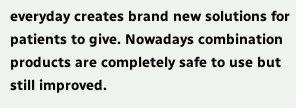everyday creates brand new solutions for patients to give. Nowadays combination products are completely safe to use but still improved.